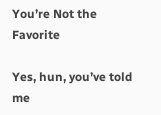You’re Not the Favorite

Yes, hun, you’ve told me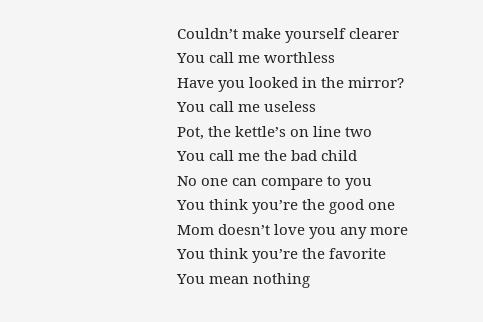Couldn’t make yourself clearer
You call me worthless
Have you looked in the mirror?
You call me useless
Pot, the kettle’s on line two
You call me the bad child
No one can compare to you
You think you’re the good one
Mom doesn’t love you any more
You think you’re the favorite
You mean nothing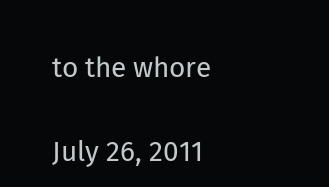to the whore

July 26, 2011